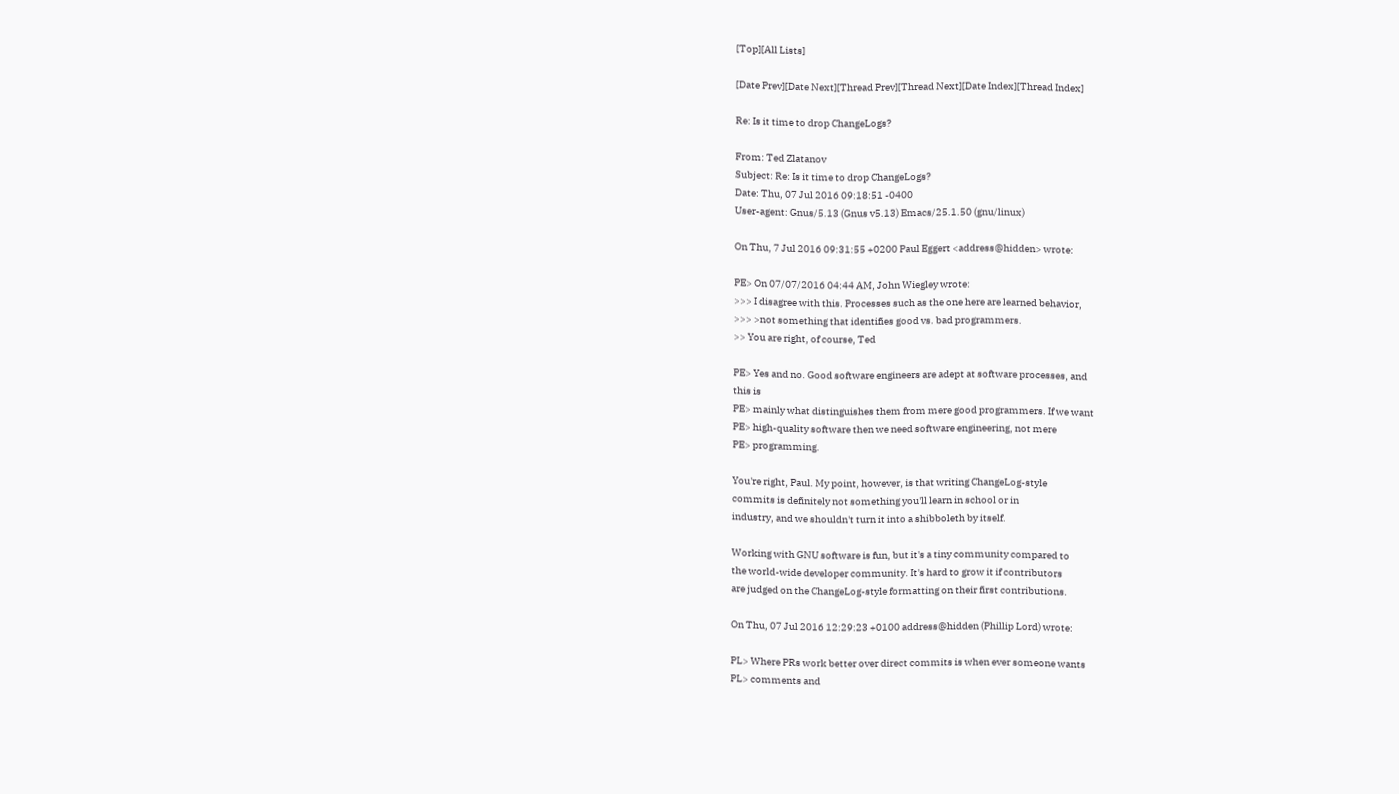[Top][All Lists]

[Date Prev][Date Next][Thread Prev][Thread Next][Date Index][Thread Index]

Re: Is it time to drop ChangeLogs?

From: Ted Zlatanov
Subject: Re: Is it time to drop ChangeLogs?
Date: Thu, 07 Jul 2016 09:18:51 -0400
User-agent: Gnus/5.13 (Gnus v5.13) Emacs/25.1.50 (gnu/linux)

On Thu, 7 Jul 2016 09:31:55 +0200 Paul Eggert <address@hidden> wrote:

PE> On 07/07/2016 04:44 AM, John Wiegley wrote:
>>> I disagree with this. Processes such as the one here are learned behavior,
>>> >not something that identifies good vs. bad programmers.
>> You are right, of course, Ted

PE> Yes and no. Good software engineers are adept at software processes, and
this is
PE> mainly what distinguishes them from mere good programmers. If we want
PE> high-quality software then we need software engineering, not mere
PE> programming.

You're right, Paul. My point, however, is that writing ChangeLog-style
commits is definitely not something you'll learn in school or in
industry, and we shouldn't turn it into a shibboleth by itself.

Working with GNU software is fun, but it's a tiny community compared to
the world-wide developer community. It's hard to grow it if contributors
are judged on the ChangeLog-style formatting on their first contributions.

On Thu, 07 Jul 2016 12:29:23 +0100 address@hidden (Phillip Lord) wrote:

PL> Where PRs work better over direct commits is when ever someone wants
PL> comments and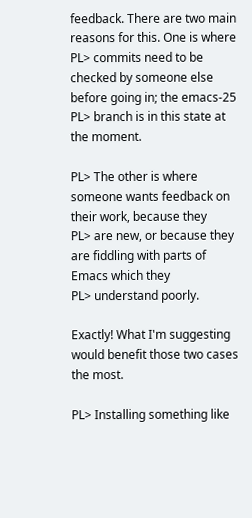feedback. There are two main reasons for this. One is where
PL> commits need to be checked by someone else before going in; the emacs-25
PL> branch is in this state at the moment.

PL> The other is where someone wants feedback on their work, because they
PL> are new, or because they are fiddling with parts of Emacs which they
PL> understand poorly.

Exactly! What I'm suggesting would benefit those two cases the most.

PL> Installing something like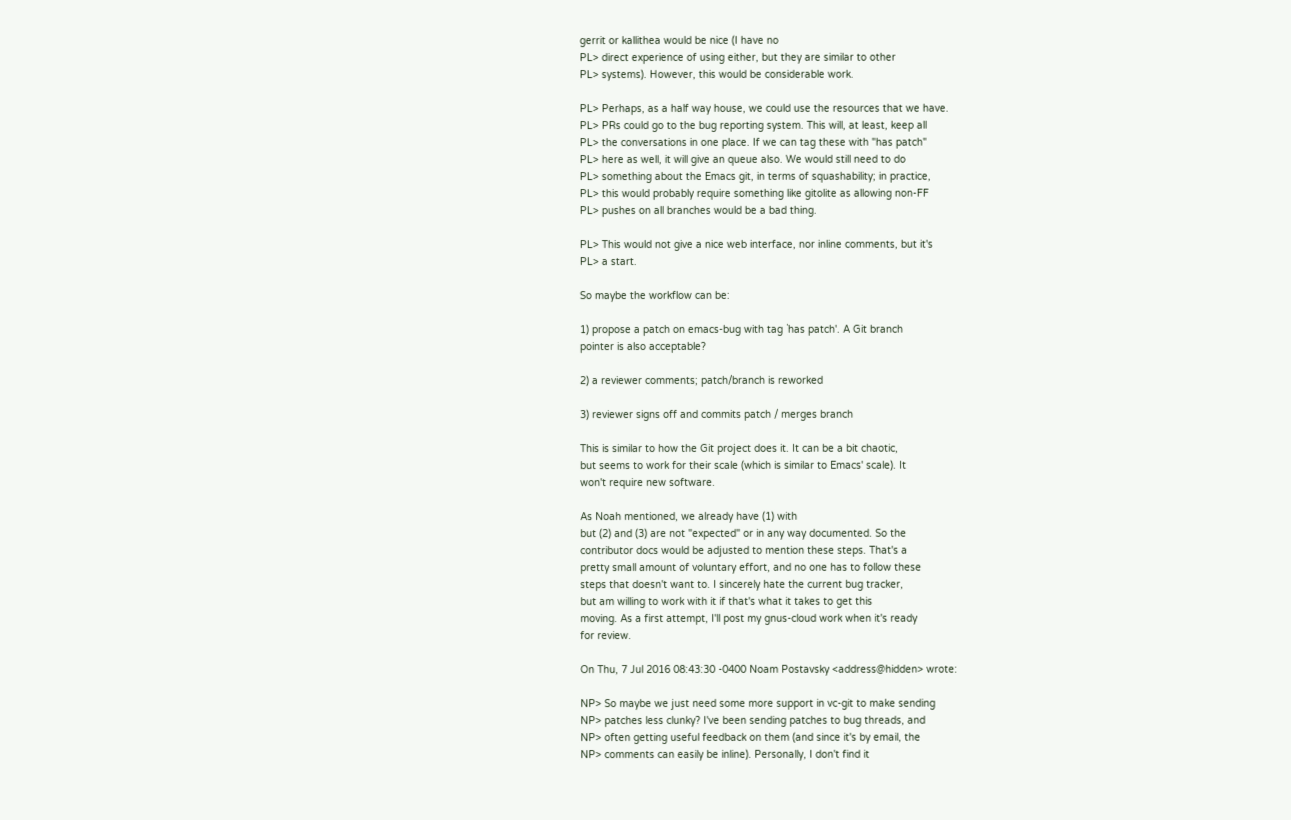gerrit or kallithea would be nice (I have no
PL> direct experience of using either, but they are similar to other
PL> systems). However, this would be considerable work.

PL> Perhaps, as a half way house, we could use the resources that we have.
PL> PRs could go to the bug reporting system. This will, at least, keep all
PL> the conversations in one place. If we can tag these with "has patch"
PL> here as well, it will give an queue also. We would still need to do
PL> something about the Emacs git, in terms of squashability; in practice,
PL> this would probably require something like gitolite as allowing non-FF
PL> pushes on all branches would be a bad thing.

PL> This would not give a nice web interface, nor inline comments, but it's
PL> a start.

So maybe the workflow can be:

1) propose a patch on emacs-bug with tag `has patch'. A Git branch
pointer is also acceptable?

2) a reviewer comments; patch/branch is reworked

3) reviewer signs off and commits patch / merges branch

This is similar to how the Git project does it. It can be a bit chaotic,
but seems to work for their scale (which is similar to Emacs' scale). It
won't require new software.

As Noah mentioned, we already have (1) with
but (2) and (3) are not "expected" or in any way documented. So the
contributor docs would be adjusted to mention these steps. That's a
pretty small amount of voluntary effort, and no one has to follow these
steps that doesn't want to. I sincerely hate the current bug tracker,
but am willing to work with it if that's what it takes to get this
moving. As a first attempt, I'll post my gnus-cloud work when it's ready
for review.

On Thu, 7 Jul 2016 08:43:30 -0400 Noam Postavsky <address@hidden> wrote:

NP> So maybe we just need some more support in vc-git to make sending
NP> patches less clunky? I've been sending patches to bug threads, and
NP> often getting useful feedback on them (and since it's by email, the
NP> comments can easily be inline). Personally, I don't find it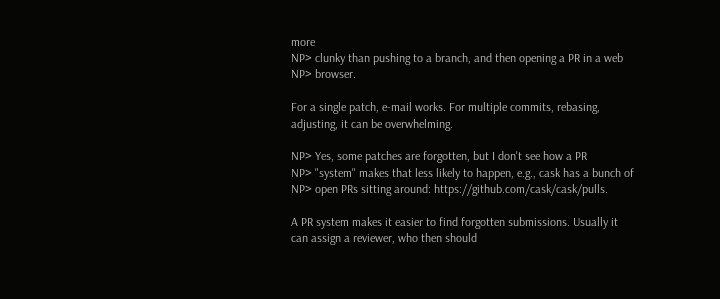more
NP> clunky than pushing to a branch, and then opening a PR in a web
NP> browser.

For a single patch, e-mail works. For multiple commits, rebasing,
adjusting, it can be overwhelming.

NP> Yes, some patches are forgotten, but I don't see how a PR
NP> "system" makes that less likely to happen, e.g., cask has a bunch of
NP> open PRs sitting around: https://github.com/cask/cask/pulls.

A PR system makes it easier to find forgotten submissions. Usually it
can assign a reviewer, who then should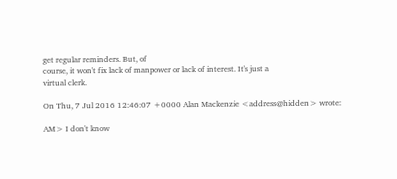get regular reminders. But, of
course, it won't fix lack of manpower or lack of interest. It's just a
virtual clerk.

On Thu, 7 Jul 2016 12:46:07 +0000 Alan Mackenzie <address@hidden> wrote:

AM> I don't know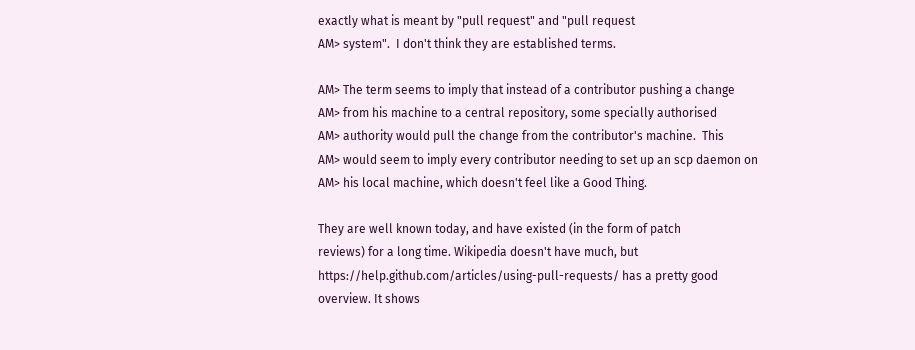exactly what is meant by "pull request" and "pull request
AM> system".  I don't think they are established terms.

AM> The term seems to imply that instead of a contributor pushing a change
AM> from his machine to a central repository, some specially authorised
AM> authority would pull the change from the contributor's machine.  This
AM> would seem to imply every contributor needing to set up an scp daemon on
AM> his local machine, which doesn't feel like a Good Thing.

They are well known today, and have existed (in the form of patch
reviews) for a long time. Wikipedia doesn't have much, but
https://help.github.com/articles/using-pull-requests/ has a pretty good
overview. It shows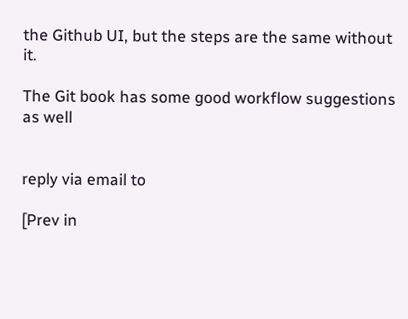the Github UI, but the steps are the same without it.

The Git book has some good workflow suggestions as well


reply via email to

[Prev in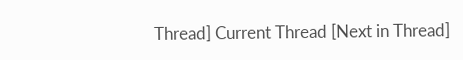Thread] Current Thread [Next in Thread]